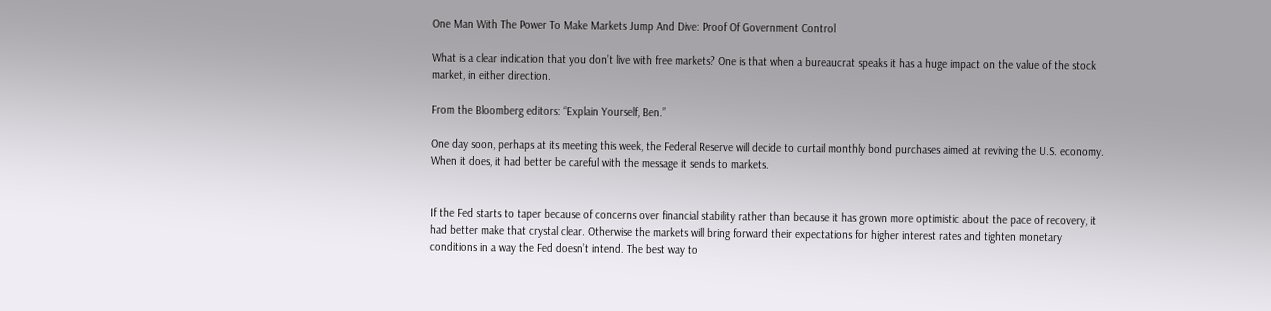One Man With The Power To Make Markets Jump And Dive: Proof Of Government Control

What is a clear indication that you don’t live with free markets? One is that when a bureaucrat speaks it has a huge impact on the value of the stock market, in either direction.

From the Bloomberg editors: “Explain Yourself, Ben.”

One day soon, perhaps at its meeting this week, the Federal Reserve will decide to curtail monthly bond purchases aimed at reviving the U.S. economy. When it does, it had better be careful with the message it sends to markets.


If the Fed starts to taper because of concerns over financial stability rather than because it has grown more optimistic about the pace of recovery, it had better make that crystal clear. Otherwise the markets will bring forward their expectations for higher interest rates and tighten monetary conditions in a way the Fed doesn’t intend. The best way to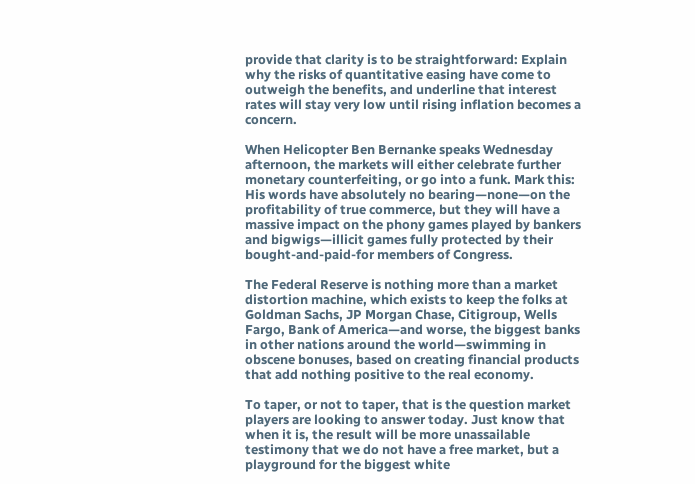provide that clarity is to be straightforward: Explain why the risks of quantitative easing have come to outweigh the benefits, and underline that interest rates will stay very low until rising inflation becomes a concern.

When Helicopter Ben Bernanke speaks Wednesday afternoon, the markets will either celebrate further monetary counterfeiting, or go into a funk. Mark this: His words have absolutely no bearing—none—on the profitability of true commerce, but they will have a massive impact on the phony games played by bankers and bigwigs—illicit games fully protected by their bought-and-paid-for members of Congress.

The Federal Reserve is nothing more than a market distortion machine, which exists to keep the folks at Goldman Sachs, JP Morgan Chase, Citigroup, Wells Fargo, Bank of America—and worse, the biggest banks in other nations around the world—swimming in obscene bonuses, based on creating financial products that add nothing positive to the real economy.

To taper, or not to taper, that is the question market players are looking to answer today. Just know that when it is, the result will be more unassailable testimony that we do not have a free market, but a playground for the biggest white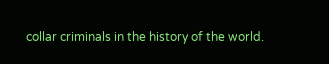collar criminals in the history of the world.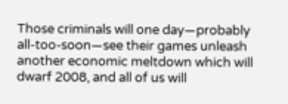Those criminals will one day—probably all-too-soon—see their games unleash another economic meltdown which will dwarf 2008, and all of us will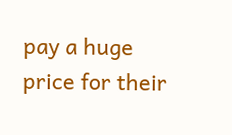pay a huge price for their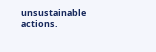unsustainable actions.